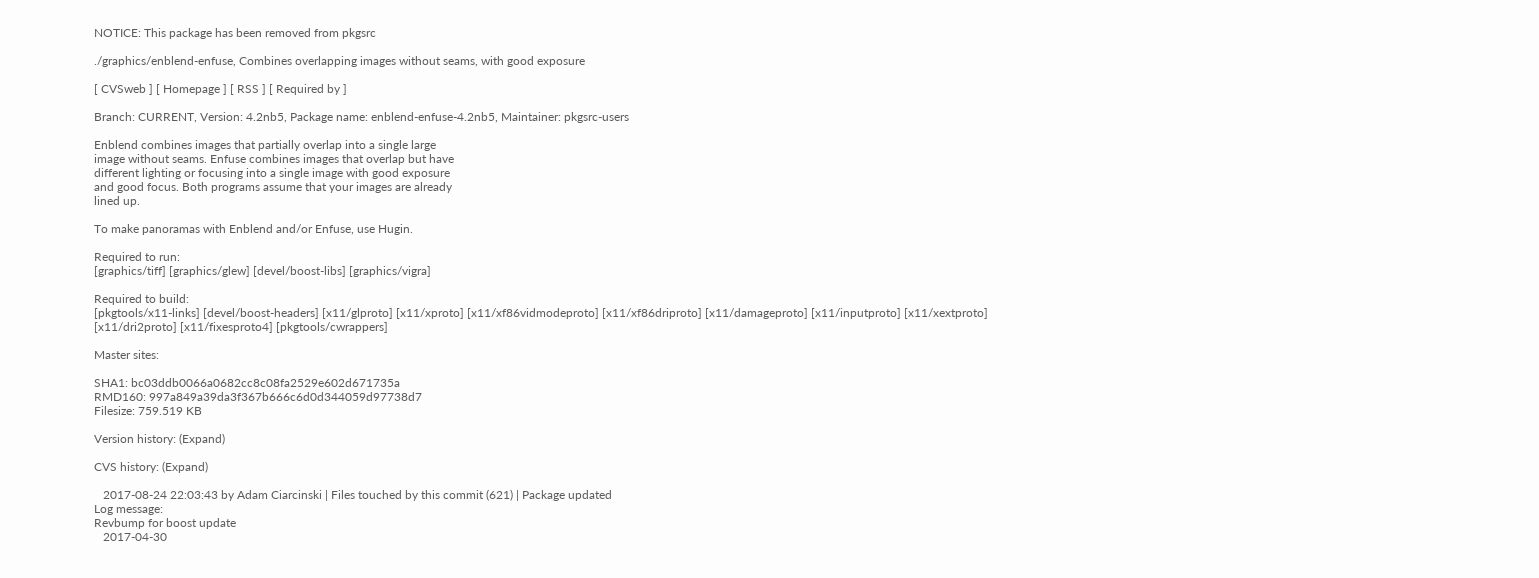NOTICE: This package has been removed from pkgsrc

./graphics/enblend-enfuse, Combines overlapping images without seams, with good exposure

[ CVSweb ] [ Homepage ] [ RSS ] [ Required by ]

Branch: CURRENT, Version: 4.2nb5, Package name: enblend-enfuse-4.2nb5, Maintainer: pkgsrc-users

Enblend combines images that partially overlap into a single large
image without seams. Enfuse combines images that overlap but have
different lighting or focusing into a single image with good exposure
and good focus. Both programs assume that your images are already
lined up.

To make panoramas with Enblend and/or Enfuse, use Hugin.

Required to run:
[graphics/tiff] [graphics/glew] [devel/boost-libs] [graphics/vigra]

Required to build:
[pkgtools/x11-links] [devel/boost-headers] [x11/glproto] [x11/xproto] [x11/xf86vidmodeproto] [x11/xf86driproto] [x11/damageproto] [x11/inputproto] [x11/xextproto] [x11/dri2proto] [x11/fixesproto4] [pkgtools/cwrappers]

Master sites:

SHA1: bc03ddb0066a0682cc8c08fa2529e602d671735a
RMD160: 997a849a39da3f367b666c6d0d344059d97738d7
Filesize: 759.519 KB

Version history: (Expand)

CVS history: (Expand)

   2017-08-24 22:03:43 by Adam Ciarcinski | Files touched by this commit (621) | Package updated
Log message:
Revbump for boost update
   2017-04-30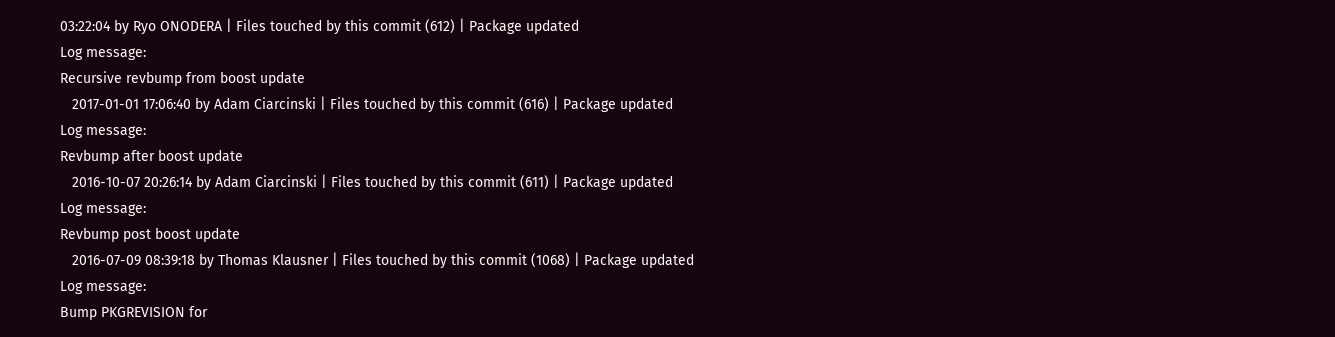03:22:04 by Ryo ONODERA | Files touched by this commit (612) | Package updated
Log message:
Recursive revbump from boost update
   2017-01-01 17:06:40 by Adam Ciarcinski | Files touched by this commit (616) | Package updated
Log message:
Revbump after boost update
   2016-10-07 20:26:14 by Adam Ciarcinski | Files touched by this commit (611) | Package updated
Log message:
Revbump post boost update
   2016-07-09 08:39:18 by Thomas Klausner | Files touched by this commit (1068) | Package updated
Log message:
Bump PKGREVISION for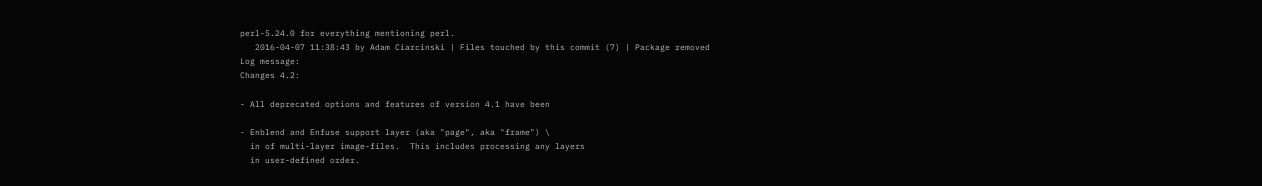perl-5.24.0 for everything mentioning perl.
   2016-04-07 11:38:43 by Adam Ciarcinski | Files touched by this commit (7) | Package removed
Log message:
Changes 4.2:

- All deprecated options and features of version 4.1 have been

- Enblend and Enfuse support layer (aka "page", aka "frame") \
  in of multi-layer image-files.  This includes processing any layers
  in user-defined order.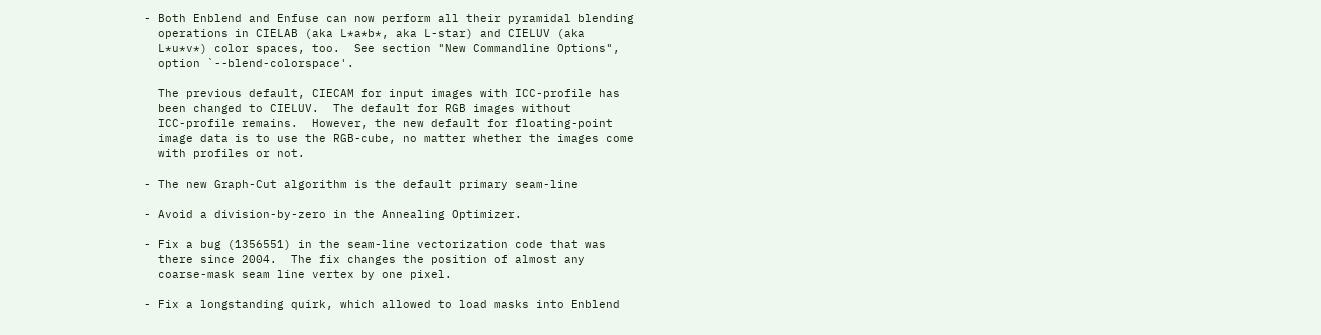- Both Enblend and Enfuse can now perform all their pyramidal blending
  operations in CIELAB (aka L*a*b*, aka L-star) and CIELUV (aka
  L*u*v*) color spaces, too.  See section "New Commandline Options",
  option `--blend-colorspace'.

  The previous default, CIECAM for input images with ICC-profile has
  been changed to CIELUV.  The default for RGB images without
  ICC-profile remains.  However, the new default for floating-point
  image data is to use the RGB-cube, no matter whether the images come
  with profiles or not.

- The new Graph-Cut algorithm is the default primary seam-line

- Avoid a division-by-zero in the Annealing Optimizer.

- Fix a bug (1356551) in the seam-line vectorization code that was
  there since 2004.  The fix changes the position of almost any
  coarse-mask seam line vertex by one pixel.

- Fix a longstanding quirk, which allowed to load masks into Enblend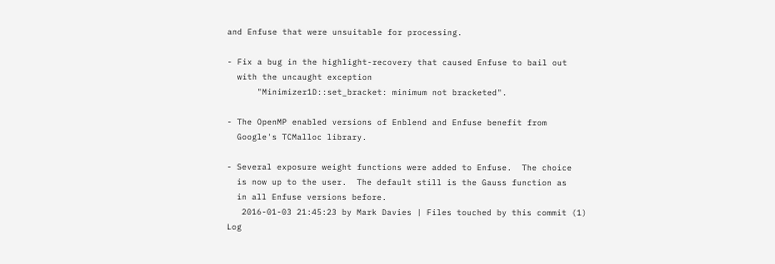and Enfuse that were unsuitable for processing.

- Fix a bug in the highlight-recovery that caused Enfuse to bail out
  with the uncaught exception
      "Minimizer1D::set_bracket: minimum not bracketed".

- The OpenMP enabled versions of Enblend and Enfuse benefit from
  Google's TCMalloc library.

- Several exposure weight functions were added to Enfuse.  The choice
  is now up to the user.  The default still is the Gauss function as
  in all Enfuse versions before.
   2016-01-03 21:45:23 by Mark Davies | Files touched by this commit (1)
Log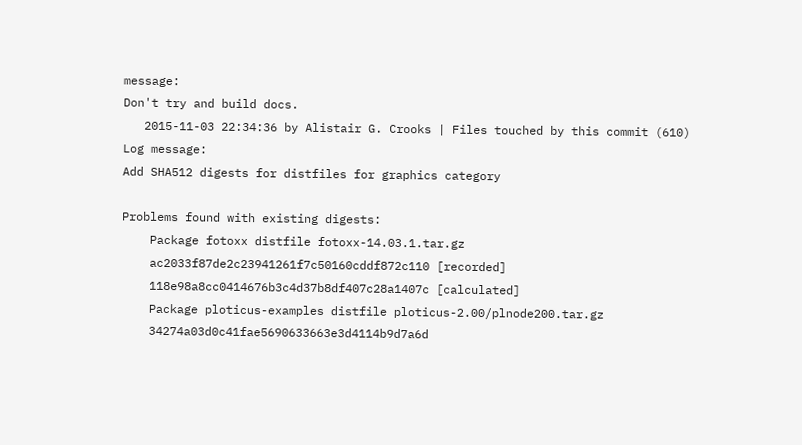message:
Don't try and build docs.
   2015-11-03 22:34:36 by Alistair G. Crooks | Files touched by this commit (610)
Log message:
Add SHA512 digests for distfiles for graphics category

Problems found with existing digests:
    Package fotoxx distfile fotoxx-14.03.1.tar.gz
    ac2033f87de2c23941261f7c50160cddf872c110 [recorded]
    118e98a8cc0414676b3c4d37b8df407c28a1407c [calculated]
    Package ploticus-examples distfile ploticus-2.00/plnode200.tar.gz
    34274a03d0c41fae5690633663e3d4114b9d7a6d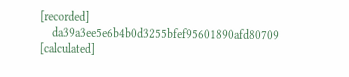[recorded]
    da39a3ee5e6b4b0d3255bfef95601890afd80709 [calculated]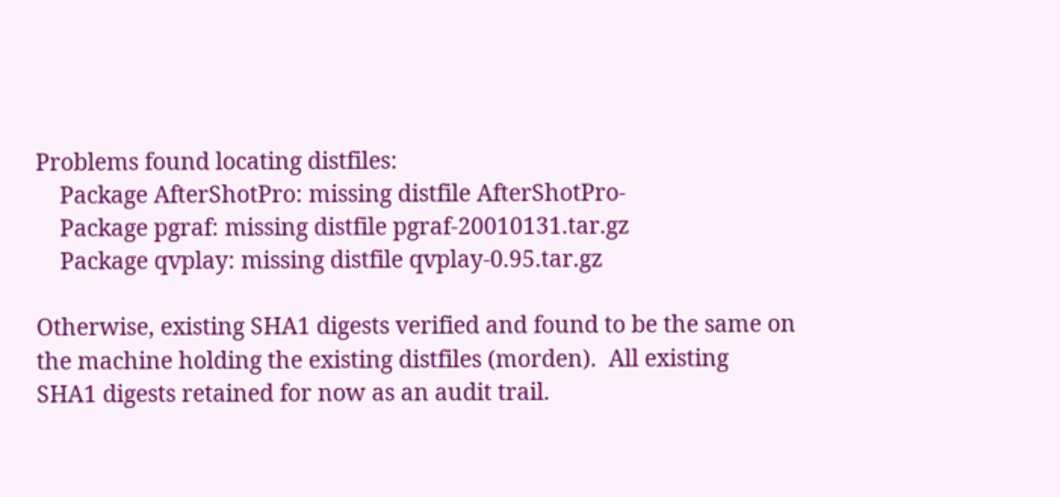Problems found locating distfiles:
    Package AfterShotPro: missing distfile AfterShotPro-
    Package pgraf: missing distfile pgraf-20010131.tar.gz
    Package qvplay: missing distfile qvplay-0.95.tar.gz

Otherwise, existing SHA1 digests verified and found to be the same on
the machine holding the existing distfiles (morden).  All existing
SHA1 digests retained for now as an audit trail.